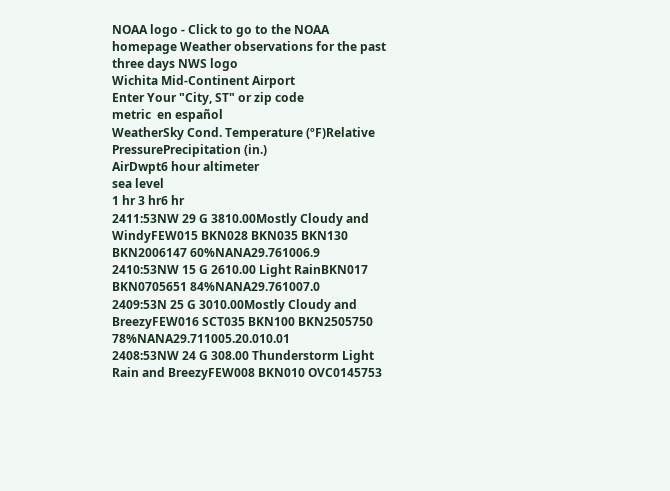NOAA logo - Click to go to the NOAA homepage Weather observations for the past three days NWS logo
Wichita Mid-Continent Airport
Enter Your "City, ST" or zip code
metric  en español
WeatherSky Cond. Temperature (ºF)Relative
PressurePrecipitation (in.)
AirDwpt6 hour altimeter
sea level
1 hr 3 hr6 hr
2411:53NW 29 G 3810.00Mostly Cloudy and WindyFEW015 BKN028 BKN035 BKN130 BKN2006147 60%NANA29.761006.9
2410:53NW 15 G 2610.00 Light RainBKN017 BKN0705651 84%NANA29.761007.0
2409:53N 25 G 3010.00Mostly Cloudy and BreezyFEW016 SCT035 BKN100 BKN2505750 78%NANA29.711005.20.010.01
2408:53NW 24 G 308.00 Thunderstorm Light Rain and BreezyFEW008 BKN010 OVC0145753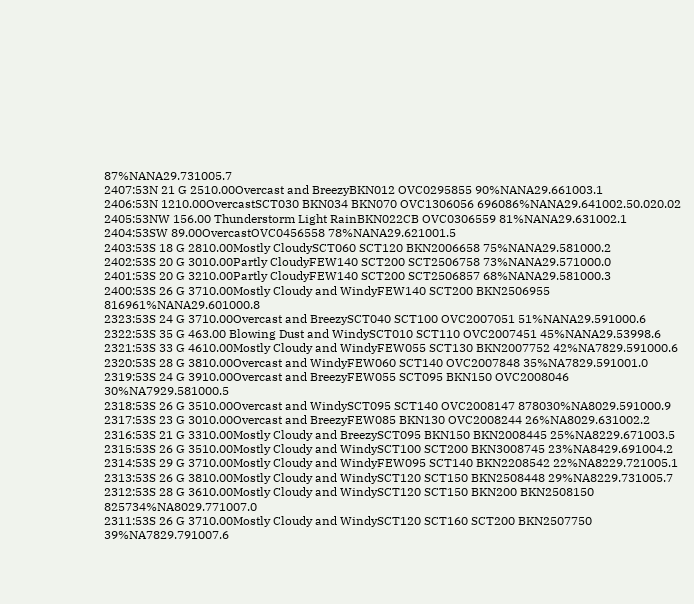87%NANA29.731005.7
2407:53N 21 G 2510.00Overcast and BreezyBKN012 OVC0295855 90%NANA29.661003.1
2406:53N 1210.00OvercastSCT030 BKN034 BKN070 OVC1306056 696086%NANA29.641002.50.020.02
2405:53NW 156.00 Thunderstorm Light RainBKN022CB OVC0306559 81%NANA29.631002.1
2404:53SW 89.00OvercastOVC0456558 78%NANA29.621001.5
2403:53S 18 G 2810.00Mostly CloudySCT060 SCT120 BKN2006658 75%NANA29.581000.2
2402:53S 20 G 3010.00Partly CloudyFEW140 SCT200 SCT2506758 73%NANA29.571000.0
2401:53S 20 G 3210.00Partly CloudyFEW140 SCT200 SCT2506857 68%NANA29.581000.3
2400:53S 26 G 3710.00Mostly Cloudy and WindyFEW140 SCT200 BKN2506955 816961%NANA29.601000.8
2323:53S 24 G 3710.00Overcast and BreezySCT040 SCT100 OVC2007051 51%NANA29.591000.6
2322:53S 35 G 463.00 Blowing Dust and WindySCT010 SCT110 OVC2007451 45%NANA29.53998.6
2321:53S 33 G 4610.00Mostly Cloudy and WindyFEW055 SCT130 BKN2007752 42%NA7829.591000.6
2320:53S 28 G 3810.00Overcast and WindyFEW060 SCT140 OVC2007848 35%NA7829.591001.0
2319:53S 24 G 3910.00Overcast and BreezyFEW055 SCT095 BKN150 OVC2008046 30%NA7929.581000.5
2318:53S 26 G 3510.00Overcast and WindySCT095 SCT140 OVC2008147 878030%NA8029.591000.9
2317:53S 23 G 3010.00Overcast and BreezyFEW085 BKN130 OVC2008244 26%NA8029.631002.2
2316:53S 21 G 3310.00Mostly Cloudy and BreezySCT095 BKN150 BKN2008445 25%NA8229.671003.5
2315:53S 26 G 3510.00Mostly Cloudy and WindySCT100 SCT200 BKN3008745 23%NA8429.691004.2
2314:53S 29 G 3710.00Mostly Cloudy and WindyFEW095 SCT140 BKN2208542 22%NA8229.721005.1
2313:53S 26 G 3810.00Mostly Cloudy and WindySCT120 SCT150 BKN2508448 29%NA8229.731005.7
2312:53S 28 G 3610.00Mostly Cloudy and WindySCT120 SCT150 BKN200 BKN2508150 825734%NA8029.771007.0
2311:53S 26 G 3710.00Mostly Cloudy and WindySCT120 SCT160 SCT200 BKN2507750 39%NA7829.791007.6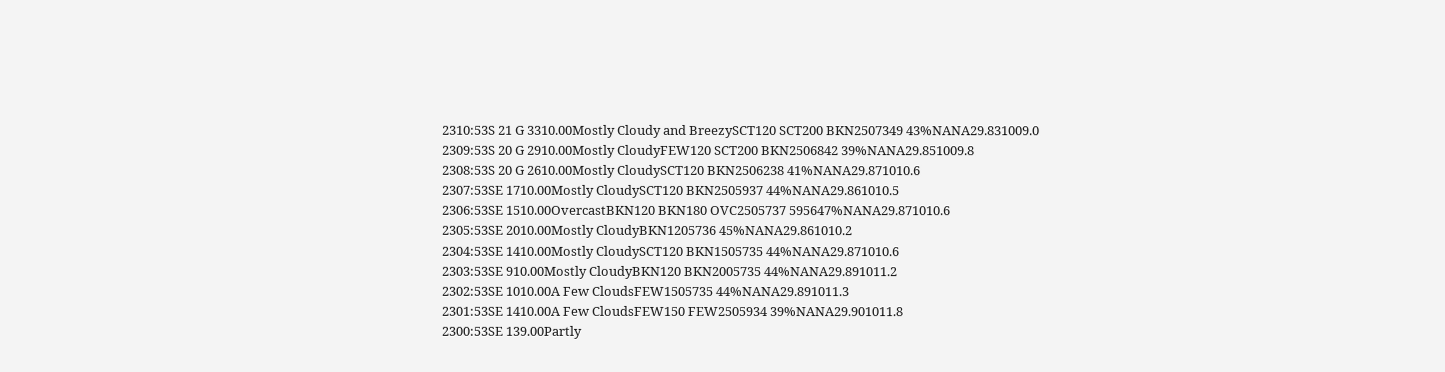2310:53S 21 G 3310.00Mostly Cloudy and BreezySCT120 SCT200 BKN2507349 43%NANA29.831009.0
2309:53S 20 G 2910.00Mostly CloudyFEW120 SCT200 BKN2506842 39%NANA29.851009.8
2308:53S 20 G 2610.00Mostly CloudySCT120 BKN2506238 41%NANA29.871010.6
2307:53SE 1710.00Mostly CloudySCT120 BKN2505937 44%NANA29.861010.5
2306:53SE 1510.00OvercastBKN120 BKN180 OVC2505737 595647%NANA29.871010.6
2305:53SE 2010.00Mostly CloudyBKN1205736 45%NANA29.861010.2
2304:53SE 1410.00Mostly CloudySCT120 BKN1505735 44%NANA29.871010.6
2303:53SE 910.00Mostly CloudyBKN120 BKN2005735 44%NANA29.891011.2
2302:53SE 1010.00A Few CloudsFEW1505735 44%NANA29.891011.3
2301:53SE 1410.00A Few CloudsFEW150 FEW2505934 39%NANA29.901011.8
2300:53SE 139.00Partly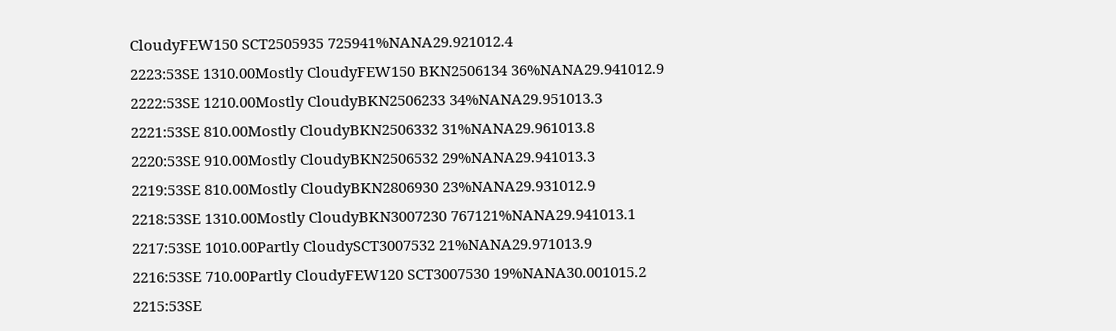CloudyFEW150 SCT2505935 725941%NANA29.921012.4
2223:53SE 1310.00Mostly CloudyFEW150 BKN2506134 36%NANA29.941012.9
2222:53SE 1210.00Mostly CloudyBKN2506233 34%NANA29.951013.3
2221:53SE 810.00Mostly CloudyBKN2506332 31%NANA29.961013.8
2220:53SE 910.00Mostly CloudyBKN2506532 29%NANA29.941013.3
2219:53SE 810.00Mostly CloudyBKN2806930 23%NANA29.931012.9
2218:53SE 1310.00Mostly CloudyBKN3007230 767121%NANA29.941013.1
2217:53SE 1010.00Partly CloudySCT3007532 21%NANA29.971013.9
2216:53SE 710.00Partly CloudyFEW120 SCT3007530 19%NANA30.001015.2
2215:53SE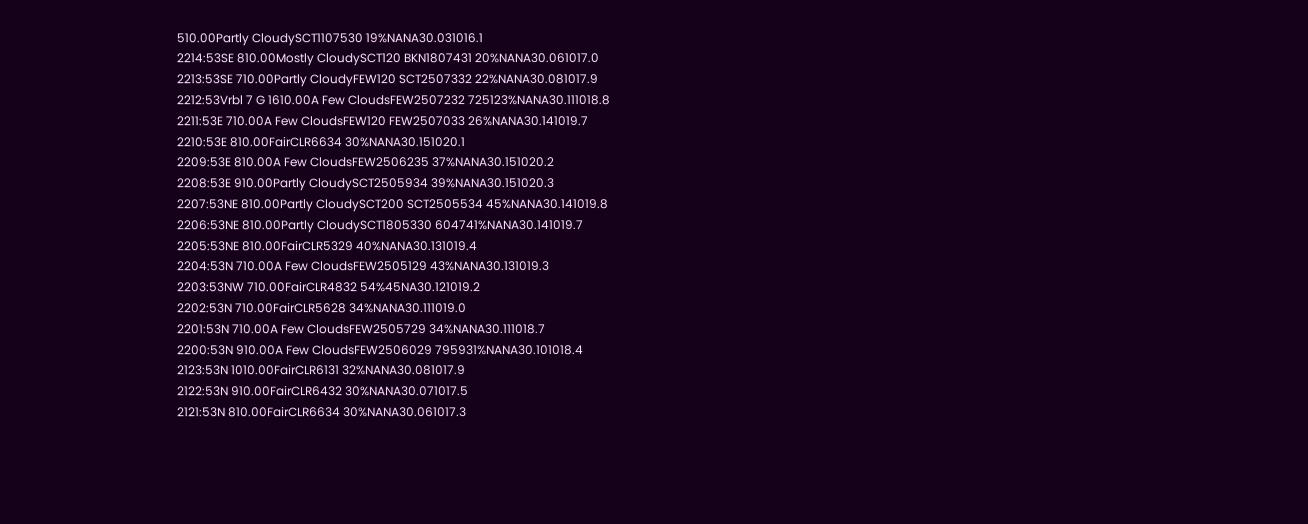510.00Partly CloudySCT1107530 19%NANA30.031016.1
2214:53SE 810.00Mostly CloudySCT120 BKN1807431 20%NANA30.061017.0
2213:53SE 710.00Partly CloudyFEW120 SCT2507332 22%NANA30.081017.9
2212:53Vrbl 7 G 1610.00A Few CloudsFEW2507232 725123%NANA30.111018.8
2211:53E 710.00A Few CloudsFEW120 FEW2507033 26%NANA30.141019.7
2210:53E 810.00FairCLR6634 30%NANA30.151020.1
2209:53E 810.00A Few CloudsFEW2506235 37%NANA30.151020.2
2208:53E 910.00Partly CloudySCT2505934 39%NANA30.151020.3
2207:53NE 810.00Partly CloudySCT200 SCT2505534 45%NANA30.141019.8
2206:53NE 810.00Partly CloudySCT1805330 604741%NANA30.141019.7
2205:53NE 810.00FairCLR5329 40%NANA30.131019.4
2204:53N 710.00A Few CloudsFEW2505129 43%NANA30.131019.3
2203:53NW 710.00FairCLR4832 54%45NA30.121019.2
2202:53N 710.00FairCLR5628 34%NANA30.111019.0
2201:53N 710.00A Few CloudsFEW2505729 34%NANA30.111018.7
2200:53N 910.00A Few CloudsFEW2506029 795931%NANA30.101018.4
2123:53N 1010.00FairCLR6131 32%NANA30.081017.9
2122:53N 910.00FairCLR6432 30%NANA30.071017.5
2121:53N 810.00FairCLR6634 30%NANA30.061017.3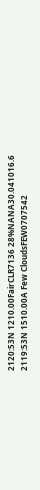2120:53N 1210.00FairCLR7136 28%NANA30.041016.6
2119:53N 1510.00A Few CloudsFEW0707542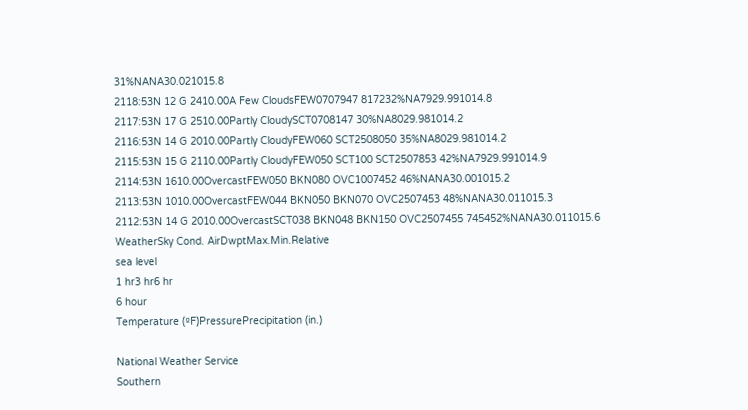31%NANA30.021015.8
2118:53N 12 G 2410.00A Few CloudsFEW0707947 817232%NA7929.991014.8
2117:53N 17 G 2510.00Partly CloudySCT0708147 30%NA8029.981014.2
2116:53N 14 G 2010.00Partly CloudyFEW060 SCT2508050 35%NA8029.981014.2
2115:53N 15 G 2110.00Partly CloudyFEW050 SCT100 SCT2507853 42%NA7929.991014.9
2114:53N 1610.00OvercastFEW050 BKN080 OVC1007452 46%NANA30.001015.2
2113:53N 1010.00OvercastFEW044 BKN050 BKN070 OVC2507453 48%NANA30.011015.3
2112:53N 14 G 2010.00OvercastSCT038 BKN048 BKN150 OVC2507455 745452%NANA30.011015.6
WeatherSky Cond. AirDwptMax.Min.Relative
sea level
1 hr3 hr6 hr
6 hour
Temperature (ºF)PressurePrecipitation (in.)

National Weather Service
Southern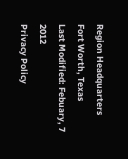Region Headquarters
Fort Worth, Texas
Last Modified: Febuary, 7 2012
Privacy Policy